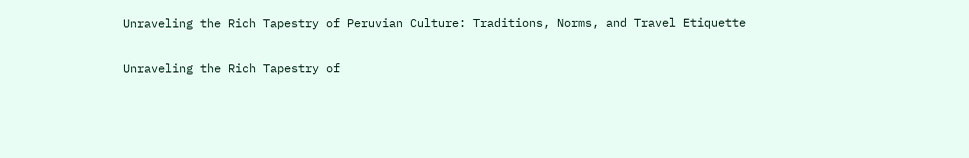Unraveling the Rich Tapestry of Peruvian Culture: Traditions, Norms, and Travel Etiquette

Unraveling the Rich Tapestry of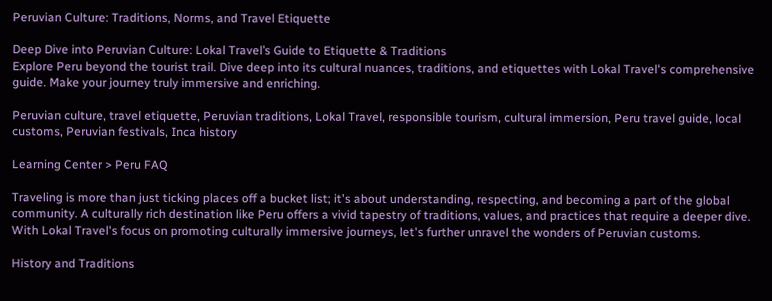Peruvian Culture: Traditions, Norms, and Travel Etiquette

Deep Dive into Peruvian Culture: Lokal Travel’s Guide to Etiquette & Traditions
Explore Peru beyond the tourist trail. Dive deep into its cultural nuances, traditions, and etiquettes with Lokal Travel's comprehensive guide. Make your journey truly immersive and enriching.

Peruvian culture, travel etiquette, Peruvian traditions, Lokal Travel, responsible tourism, cultural immersion, Peru travel guide, local customs, Peruvian festivals, Inca history

Learning Center > Peru FAQ

Traveling is more than just ticking places off a bucket list; it's about understanding, respecting, and becoming a part of the global community. A culturally rich destination like Peru offers a vivid tapestry of traditions, values, and practices that require a deeper dive. With Lokal Travel's focus on promoting culturally immersive journeys, let's further unravel the wonders of Peruvian customs.

History and Traditions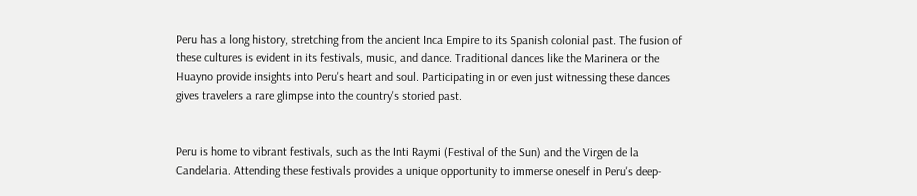Peru has a long history, stretching from the ancient Inca Empire to its Spanish colonial past. The fusion of these cultures is evident in its festivals, music, and dance. Traditional dances like the Marinera or the Huayno provide insights into Peru's heart and soul. Participating in or even just witnessing these dances gives travelers a rare glimpse into the country's storied past.


Peru is home to vibrant festivals, such as the Inti Raymi (Festival of the Sun) and the Virgen de la Candelaria. Attending these festivals provides a unique opportunity to immerse oneself in Peru's deep-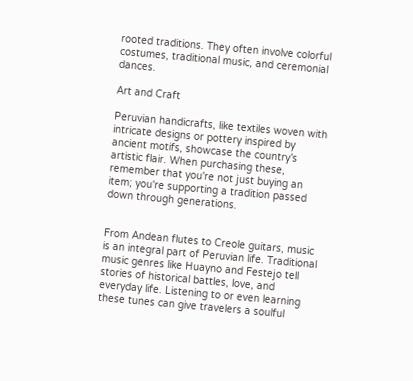rooted traditions. They often involve colorful costumes, traditional music, and ceremonial dances.

Art and Craft

Peruvian handicrafts, like textiles woven with intricate designs or pottery inspired by ancient motifs, showcase the country’s artistic flair. When purchasing these, remember that you're not just buying an item; you're supporting a tradition passed down through generations.


From Andean flutes to Creole guitars, music is an integral part of Peruvian life. Traditional music genres like Huayno and Festejo tell stories of historical battles, love, and everyday life. Listening to or even learning these tunes can give travelers a soulful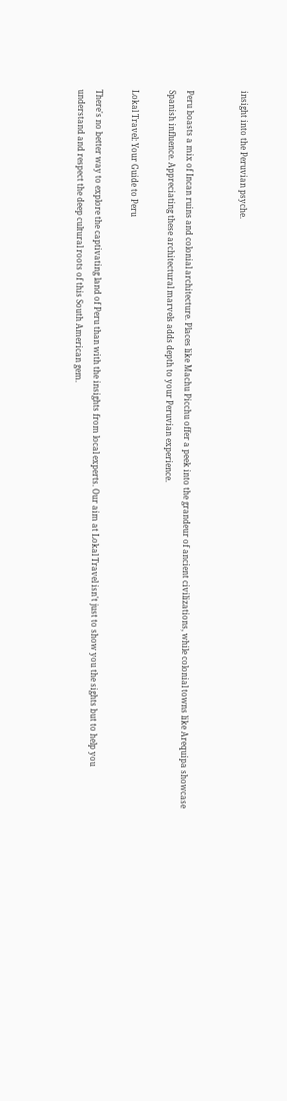insight into the Peruvian psyche.


Peru boasts a mix of Incan ruins and colonial architecture. Places like Machu Picchu offer a peek into the grandeur of ancient civilizations, while colonial towns like Arequipa showcase Spanish influence. Appreciating these architectural marvels adds depth to your Peruvian experience.

Lokal Travel: Your Guide to Peru

There's no better way to explore the captivating land of Peru than with the insights from local experts. Our aim at Lokal Travel isn't just to show you the sights but to help you understand and respect the deep cultural roots of this South American gem.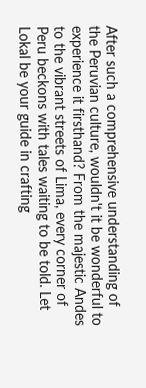After such a comprehensive understanding of the Peruvian culture, wouldn't it be wonderful to experience it firsthand? From the majestic Andes to the vibrant streets of Lima, every corner of Peru beckons with tales waiting to be told. Let Lokal be your guide in crafting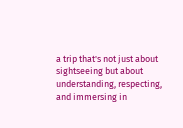a trip that's not just about sightseeing but about understanding, respecting, and immersing in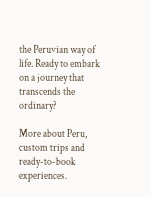the Peruvian way of life. Ready to embark on a journey that transcends the ordinary?

More about Peru, custom trips and ready-to-book experiences.